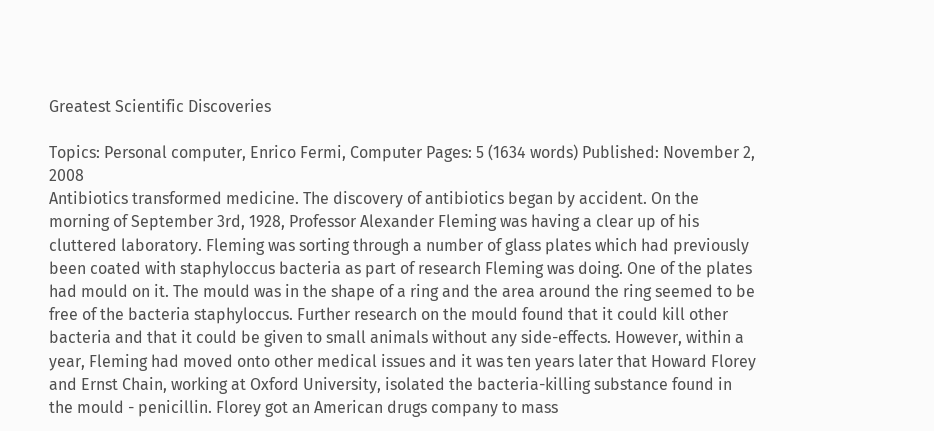Greatest Scientific Discoveries

Topics: Personal computer, Enrico Fermi, Computer Pages: 5 (1634 words) Published: November 2, 2008
Antibiotics transformed medicine. The discovery of antibiotics began by accident. On the morning of September 3rd, 1928, Professor Alexander Fleming was having a clear up of his cluttered laboratory. Fleming was sorting through a number of glass plates which had previously been coated with staphyloccus bacteria as part of research Fleming was doing. One of the plates had mould on it. The mould was in the shape of a ring and the area around the ring seemed to be free of the bacteria staphyloccus. Further research on the mould found that it could kill other bacteria and that it could be given to small animals without any side-effects. However, within a year, Fleming had moved onto other medical issues and it was ten years later that Howard Florey and Ernst Chain, working at Oxford University, isolated the bacteria-killing substance found in the mould - penicillin. Florey got an American drugs company to mass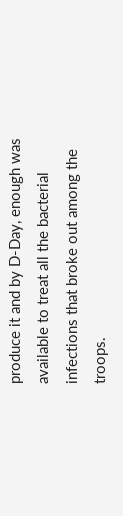produce it and by D-Day, enough was available to treat all the bacterial infections that broke out among the troops.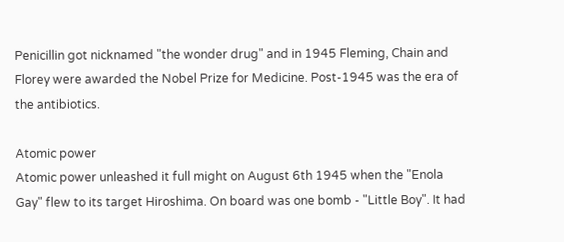Penicillin got nicknamed "the wonder drug" and in 1945 Fleming, Chain and Florey were awarded the Nobel Prize for Medicine. Post-1945 was the era of the antibiotics.

Atomic power
Atomic power unleashed it full might on August 6th 1945 when the "Enola Gay" flew to its target Hiroshima. On board was one bomb - "Little Boy". It had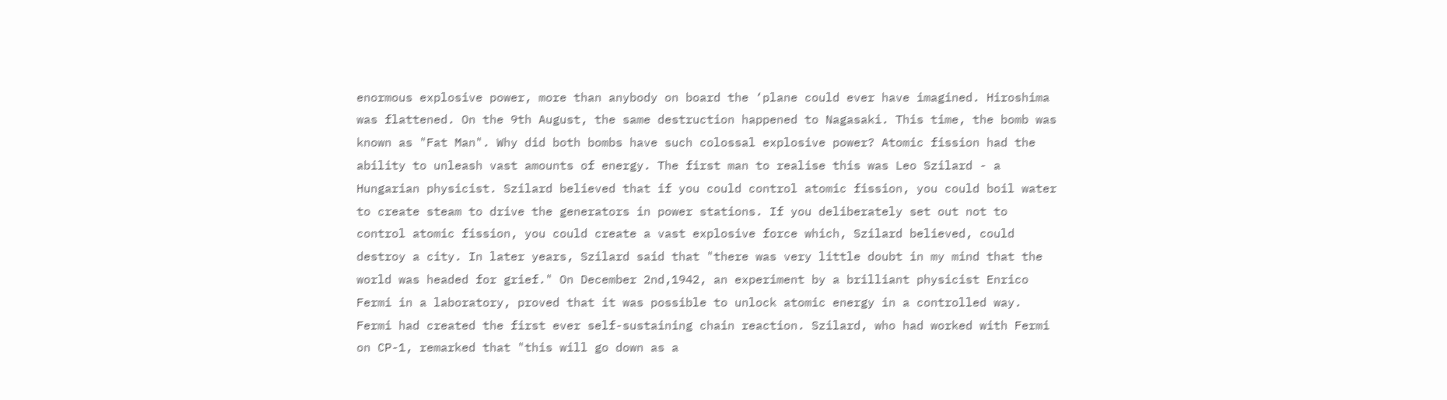enormous explosive power, more than anybody on board the ‘plane could ever have imagined. Hiroshima was flattened. On the 9th August, the same destruction happened to Nagasaki. This time, the bomb was known as "Fat Man". Why did both bombs have such colossal explosive power? Atomic fission had the ability to unleash vast amounts of energy. The first man to realise this was Leo Szilard - a Hungarian physicist. Szilard believed that if you could control atomic fission, you could boil water to create steam to drive the generators in power stations. If you deliberately set out not to control atomic fission, you could create a vast explosive force which, Szilard believed, could destroy a city. In later years, Szilard said that "there was very little doubt in my mind that the world was headed for grief." On December 2nd,1942, an experiment by a brilliant physicist Enrico Fermi in a laboratory, proved that it was possible to unlock atomic energy in a controlled way. Fermi had created the first ever self-sustaining chain reaction. Szilard, who had worked with Fermi on CP-1, remarked that "this will go down as a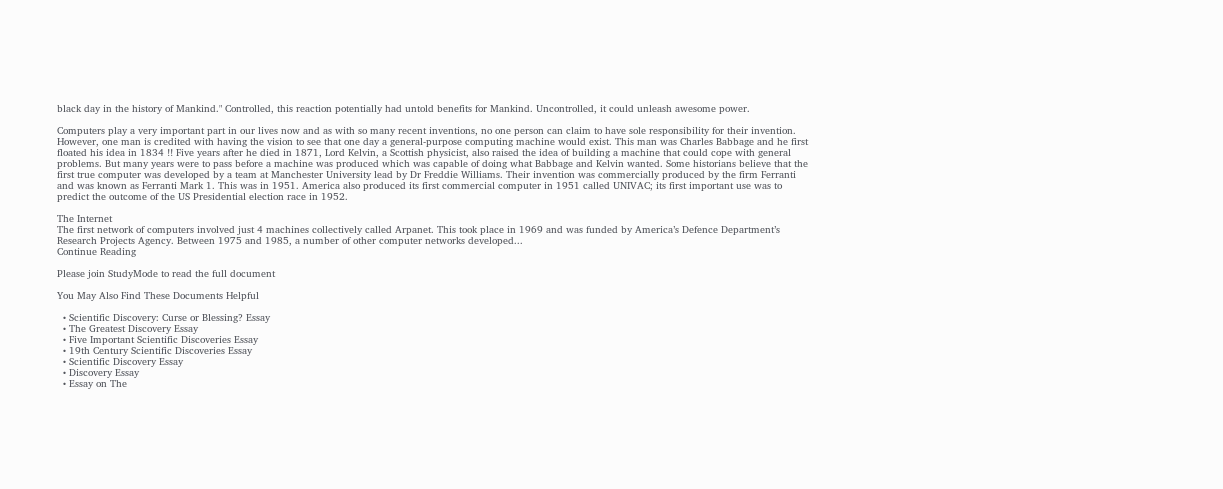black day in the history of Mankind." Controlled, this reaction potentially had untold benefits for Mankind. Uncontrolled, it could unleash awesome power.

Computers play a very important part in our lives now and as with so many recent inventions, no one person can claim to have sole responsibility for their invention. However, one man is credited with having the vision to see that one day a general-purpose computing machine would exist. This man was Charles Babbage and he first floated his idea in 1834 !! Five years after he died in 1871, Lord Kelvin, a Scottish physicist, also raised the idea of building a machine that could cope with general problems. But many years were to pass before a machine was produced which was capable of doing what Babbage and Kelvin wanted. Some historians believe that the first true computer was developed by a team at Manchester University lead by Dr Freddie Williams. Their invention was commercially produced by the firm Ferranti and was known as Ferranti Mark 1. This was in 1951. America also produced its first commercial computer in 1951 called UNIVAC; its first important use was to predict the outcome of the US Presidential election race in 1952.

The Internet
The first network of computers involved just 4 machines collectively called Arpanet. This took place in 1969 and was funded by America’s Defence Department’s Research Projects Agency. Between 1975 and 1985, a number of other computer networks developed...
Continue Reading

Please join StudyMode to read the full document

You May Also Find These Documents Helpful

  • Scientific Discovery: Curse or Blessing? Essay
  • The Greatest Discovery Essay
  • Five Important Scientific Discoveries Essay
  • 19th Century Scientific Discoveries Essay
  • Scientific Discovery Essay
  • Discovery Essay
  • Essay on The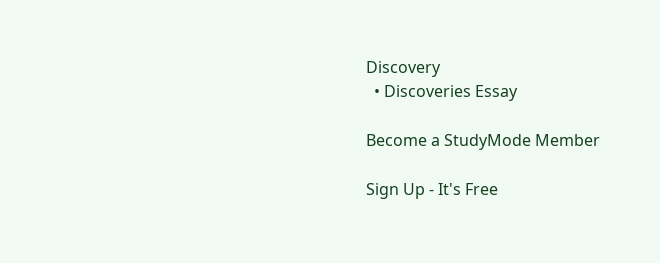Discovery
  • Discoveries Essay

Become a StudyMode Member

Sign Up - It's Free